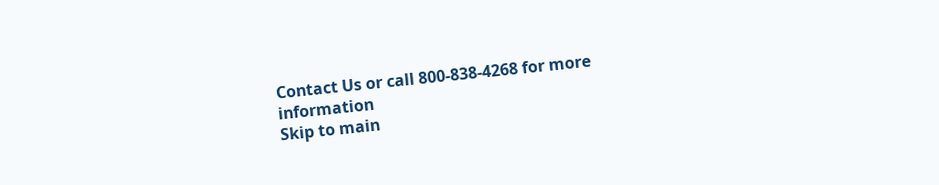Contact Us or call 800-838-4268 for more information
Skip to main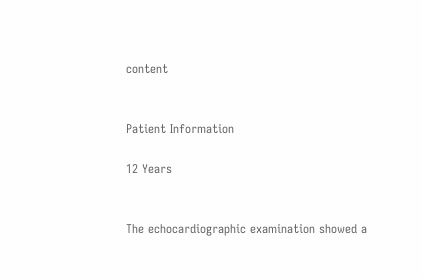content


Patient Information

12 Years


The echocardiographic examination showed a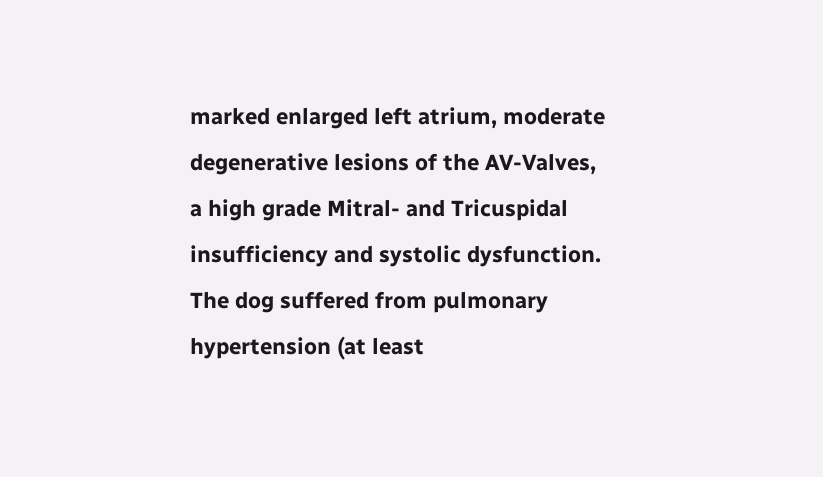marked enlarged left atrium, moderate degenerative lesions of the AV-Valves, a high grade Mitral- and Tricuspidal insufficiency and systolic dysfunction. The dog suffered from pulmonary hypertension (at least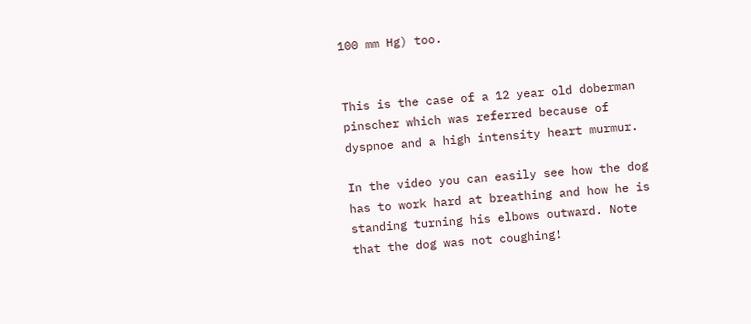100 mm Hg) too.


This is the case of a 12 year old doberman pinscher which was referred because of dyspnoe and a high intensity heart murmur.

In the video you can easily see how the dog has to work hard at breathing and how he is standing turning his elbows outward. Note that the dog was not coughing!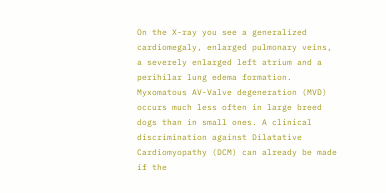On the X-ray you see a generalized cardiomegaly, enlarged pulmonary veins, a severely enlarged left atrium and a perihilar lung edema formation. Myxomatous AV-Valve degeneration (MVD) occurs much less often in large breed dogs than in small ones. A clinical discrimination against Dilatative Cardiomyopathy (DCM) can already be made if the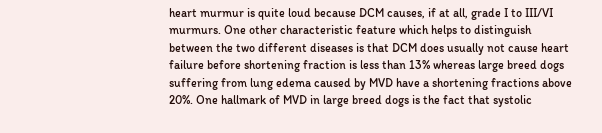heart murmur is quite loud because DCM causes, if at all, grade I to III/VI murmurs. One other characteristic feature which helps to distinguish between the two different diseases is that DCM does usually not cause heart failure before shortening fraction is less than 13% whereas large breed dogs suffering from lung edema caused by MVD have a shortening fractions above 20%. One hallmark of MVD in large breed dogs is the fact that systolic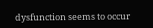dysfunction seems to occur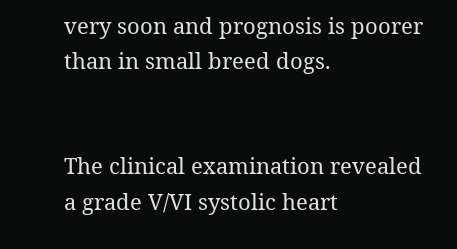very soon and prognosis is poorer than in small breed dogs.


The clinical examination revealed a grade V/VI systolic heart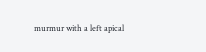murmur with a left apical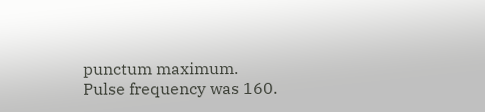punctum maximum. Pulse frequency was 160.